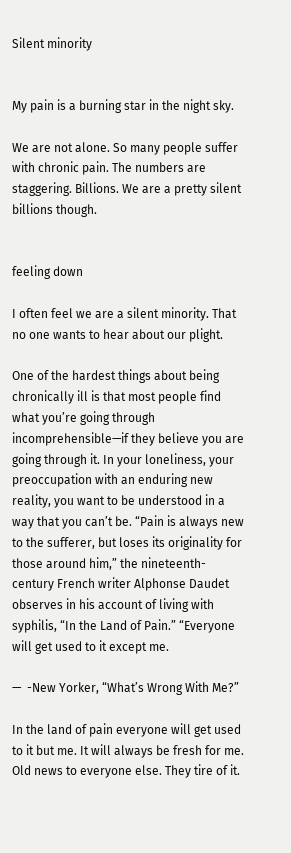Silent minority


My pain is a burning star in the night sky.

We are not alone. So many people suffer with chronic pain. The numbers are staggering. Billions. We are a pretty silent billions though.


feeling down

I often feel we are a silent minority. That no one wants to hear about our plight.

One of the hardest things about being chronically ill is that most people find what you’re going through incomprehensible—if they believe you are going through it. In your loneliness, your preoccupation with an enduring new reality, you want to be understood in a way that you can’t be. “Pain is always new to the sufferer, but loses its originality for those around him,” the nineteenth-century French writer Alphonse Daudet observes in his account of living with syphilis, “In the Land of Pain.” “Everyone will get used to it except me.

—  -New Yorker, “What’s Wrong With Me?”

In the land of pain everyone will get used to it but me. It will always be fresh for me. Old news to everyone else. They tire of it.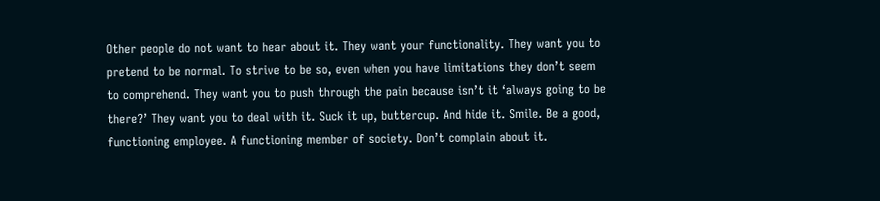Other people do not want to hear about it. They want your functionality. They want you to pretend to be normal. To strive to be so, even when you have limitations they don’t seem to comprehend. They want you to push through the pain because isn’t it ‘always going to be there?’ They want you to deal with it. Suck it up, buttercup. And hide it. Smile. Be a good, functioning employee. A functioning member of society. Don’t complain about it.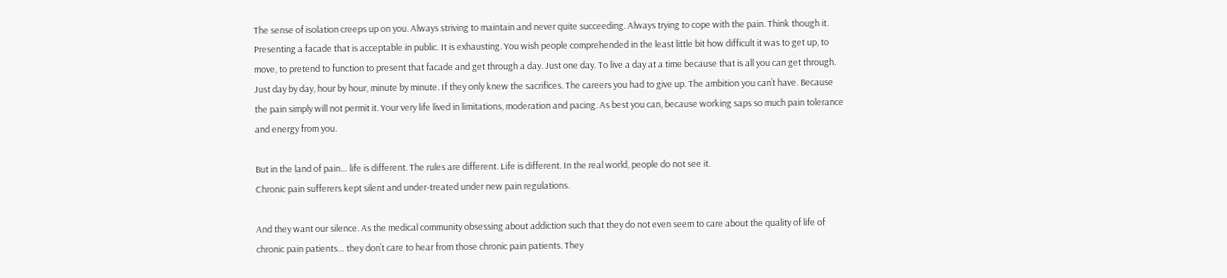The sense of isolation creeps up on you. Always striving to maintain and never quite succeeding. Always trying to cope with the pain. Think though it. Presenting a facade that is acceptable in public. It is exhausting. You wish people comprehended in the least little bit how difficult it was to get up, to move, to pretend to function to present that facade and get through a day. Just one day. To live a day at a time because that is all you can get through. Just day by day, hour by hour, minute by minute. If they only knew the sacrifices. The careers you had to give up. The ambition you can’t have. Because the pain simply will not permit it. Your very life lived in limitations, moderation and pacing. As best you can, because working saps so much pain tolerance and energy from you.

But in the land of pain… life is different. The rules are different. Life is different. In the real world, people do not see it.
Chronic pain sufferers kept silent and under-treated under new pain regulations.

And they want our silence. As the medical community obsessing about addiction such that they do not even seem to care about the quality of life of chronic pain patients… they don’t care to hear from those chronic pain patients. They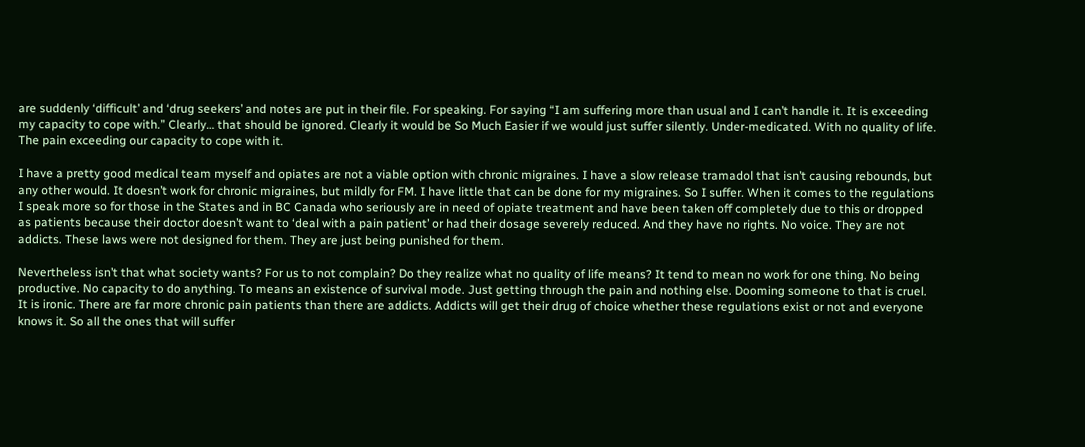are suddenly ‘difficult’ and ‘drug seekers’ and notes are put in their file. For speaking. For saying “I am suffering more than usual and I can’t handle it. It is exceeding my capacity to cope with.” Clearly… that should be ignored. Clearly it would be So Much Easier if we would just suffer silently. Under-medicated. With no quality of life. The pain exceeding our capacity to cope with it.

I have a pretty good medical team myself and opiates are not a viable option with chronic migraines. I have a slow release tramadol that isn’t causing rebounds, but any other would. It doesn’t work for chronic migraines, but mildly for FM. I have little that can be done for my migraines. So I suffer. When it comes to the regulations I speak more so for those in the States and in BC Canada who seriously are in need of opiate treatment and have been taken off completely due to this or dropped as patients because their doctor doesn’t want to ‘deal with a pain patient’ or had their dosage severely reduced. And they have no rights. No voice. They are not addicts. These laws were not designed for them. They are just being punished for them.

Nevertheless isn’t that what society wants? For us to not complain? Do they realize what no quality of life means? It tend to mean no work for one thing. No being productive. No capacity to do anything. To means an existence of survival mode. Just getting through the pain and nothing else. Dooming someone to that is cruel. It is ironic. There are far more chronic pain patients than there are addicts. Addicts will get their drug of choice whether these regulations exist or not and everyone knows it. So all the ones that will suffer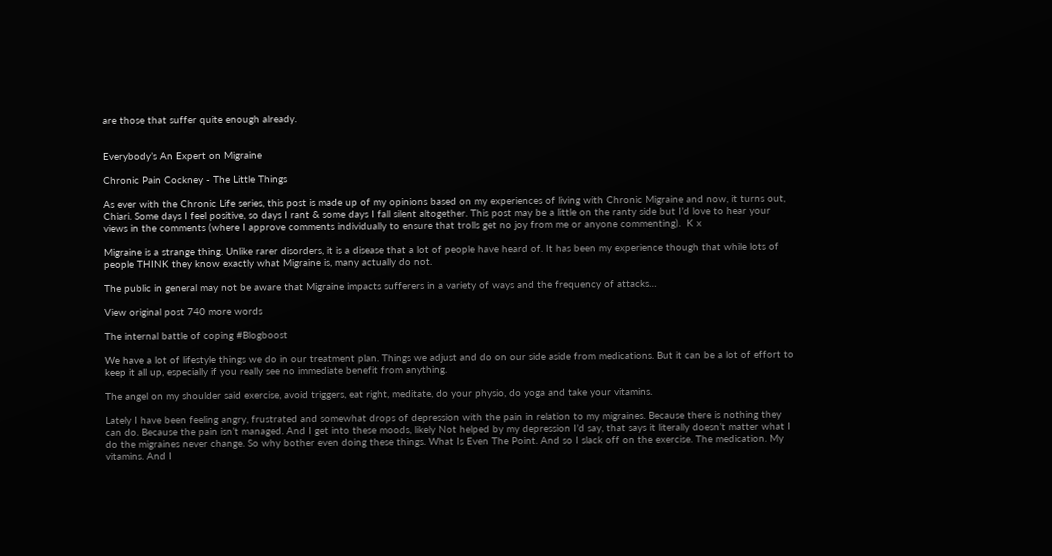are those that suffer quite enough already.


Everybody’s An Expert on Migraine

Chronic Pain Cockney - The Little Things

As ever with the Chronic Life series, this post is made up of my opinions based on my experiences of living with Chronic Migraine and now, it turns out, Chiari. Some days I feel positive, so days I rant & some days I fall silent altogether. This post may be a little on the ranty side but I’d love to hear your views in the comments (where I approve comments individually to ensure that trolls get no joy from me or anyone commenting).  K x

Migraine is a strange thing. Unlike rarer disorders, it is a disease that a lot of people have heard of. It has been my experience though that while lots of people THINK they know exactly what Migraine is, many actually do not.

The public in general may not be aware that Migraine impacts sufferers in a variety of ways and the frequency of attacks…

View original post 740 more words

The internal battle of coping #Blogboost

We have a lot of lifestyle things we do in our treatment plan. Things we adjust and do on our side aside from medications. But it can be a lot of effort to keep it all up, especially if you really see no immediate benefit from anything.

The angel on my shoulder said exercise, avoid triggers, eat right, meditate, do your physio, do yoga and take your vitamins.

Lately I have been feeling angry, frustrated and somewhat drops of depression with the pain in relation to my migraines. Because there is nothing they can do. Because the pain isn’t managed. And I get into these moods, likely Not helped by my depression I’d say, that says it literally doesn’t matter what I do the migraines never change. So why bother even doing these things. What Is Even The Point. And so I slack off on the exercise. The medication. My vitamins. And I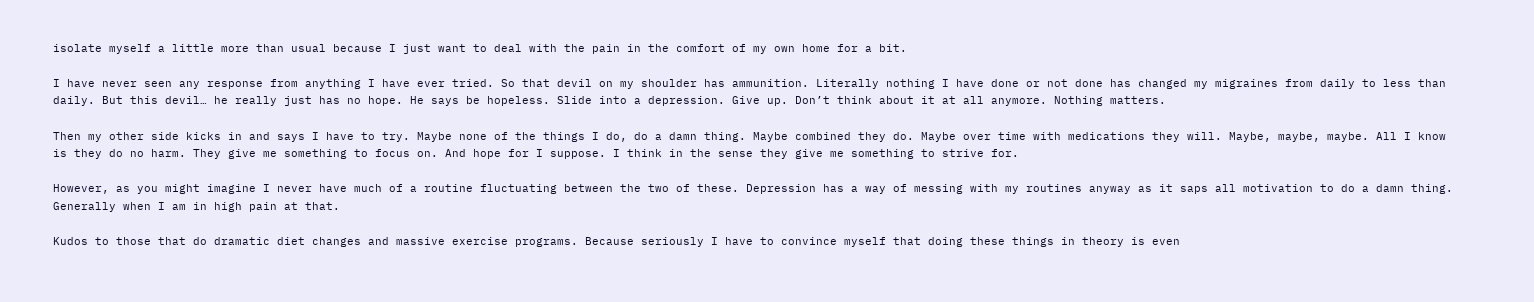isolate myself a little more than usual because I just want to deal with the pain in the comfort of my own home for a bit.

I have never seen any response from anything I have ever tried. So that devil on my shoulder has ammunition. Literally nothing I have done or not done has changed my migraines from daily to less than daily. But this devil… he really just has no hope. He says be hopeless. Slide into a depression. Give up. Don’t think about it at all anymore. Nothing matters.

Then my other side kicks in and says I have to try. Maybe none of the things I do, do a damn thing. Maybe combined they do. Maybe over time with medications they will. Maybe, maybe, maybe. All I know is they do no harm. They give me something to focus on. And hope for I suppose. I think in the sense they give me something to strive for.

However, as you might imagine I never have much of a routine fluctuating between the two of these. Depression has a way of messing with my routines anyway as it saps all motivation to do a damn thing. Generally when I am in high pain at that.

Kudos to those that do dramatic diet changes and massive exercise programs. Because seriously I have to convince myself that doing these things in theory is even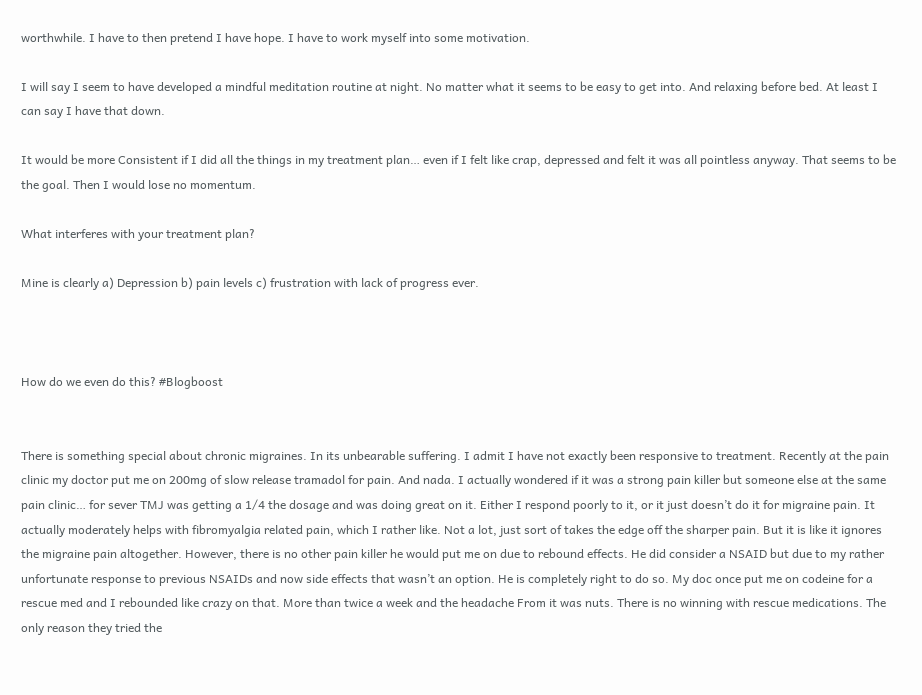worthwhile. I have to then pretend I have hope. I have to work myself into some motivation.

I will say I seem to have developed a mindful meditation routine at night. No matter what it seems to be easy to get into. And relaxing before bed. At least I can say I have that down.

It would be more Consistent if I did all the things in my treatment plan… even if I felt like crap, depressed and felt it was all pointless anyway. That seems to be the goal. Then I would lose no momentum.

What interferes with your treatment plan?

Mine is clearly a) Depression b) pain levels c) frustration with lack of progress ever.



How do we even do this? #Blogboost


There is something special about chronic migraines. In its unbearable suffering. I admit I have not exactly been responsive to treatment. Recently at the pain clinic my doctor put me on 200mg of slow release tramadol for pain. And nada. I actually wondered if it was a strong pain killer but someone else at the same pain clinic… for sever TMJ was getting a 1/4 the dosage and was doing great on it. Either I respond poorly to it, or it just doesn’t do it for migraine pain. It actually moderately helps with fibromyalgia related pain, which I rather like. Not a lot, just sort of takes the edge off the sharper pain. But it is like it ignores the migraine pain altogether. However, there is no other pain killer he would put me on due to rebound effects. He did consider a NSAID but due to my rather unfortunate response to previous NSAIDs and now side effects that wasn’t an option. He is completely right to do so. My doc once put me on codeine for a rescue med and I rebounded like crazy on that. More than twice a week and the headache From it was nuts. There is no winning with rescue medications. The only reason they tried the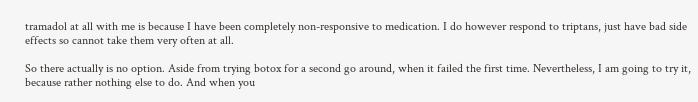tramadol at all with me is because I have been completely non-responsive to medication. I do however respond to triptans, just have bad side effects so cannot take them very often at all.

So there actually is no option. Aside from trying botox for a second go around, when it failed the first time. Nevertheless, I am going to try it, because rather nothing else to do. And when you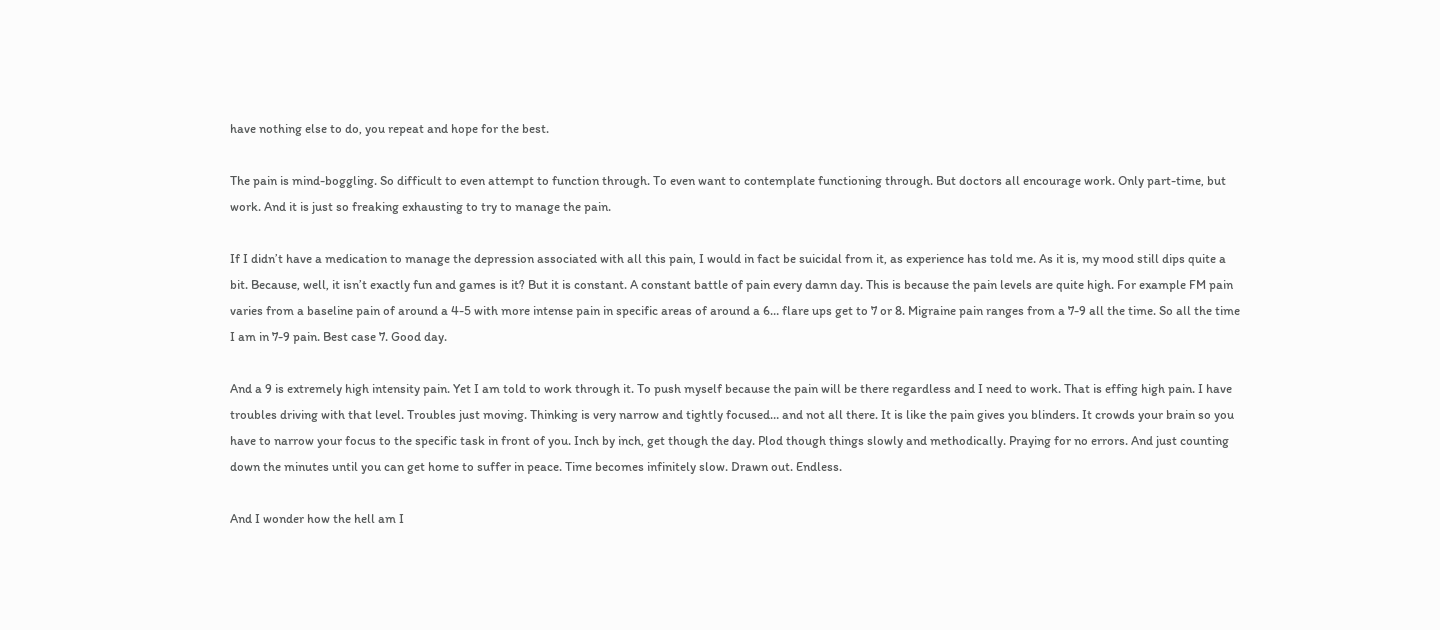have nothing else to do, you repeat and hope for the best.

The pain is mind-boggling. So difficult to even attempt to function through. To even want to contemplate functioning through. But doctors all encourage work. Only part-time, but work. And it is just so freaking exhausting to try to manage the pain.

If I didn’t have a medication to manage the depression associated with all this pain, I would in fact be suicidal from it, as experience has told me. As it is, my mood still dips quite a bit. Because, well, it isn’t exactly fun and games is it? But it is constant. A constant battle of pain every damn day. This is because the pain levels are quite high. For example FM pain varies from a baseline pain of around a 4-5 with more intense pain in specific areas of around a 6… flare ups get to 7 or 8. Migraine pain ranges from a 7-9 all the time. So all the time I am in 7-9 pain. Best case 7. Good day.

And a 9 is extremely high intensity pain. Yet I am told to work through it. To push myself because the pain will be there regardless and I need to work. That is effing high pain. I have troubles driving with that level. Troubles just moving. Thinking is very narrow and tightly focused… and not all there. It is like the pain gives you blinders. It crowds your brain so you have to narrow your focus to the specific task in front of you. Inch by inch, get though the day. Plod though things slowly and methodically. Praying for no errors. And just counting down the minutes until you can get home to suffer in peace. Time becomes infinitely slow. Drawn out. Endless.

And I wonder how the hell am I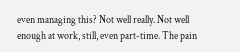even managing this? Not well really. Not well enough at work, still, even part-time. The pain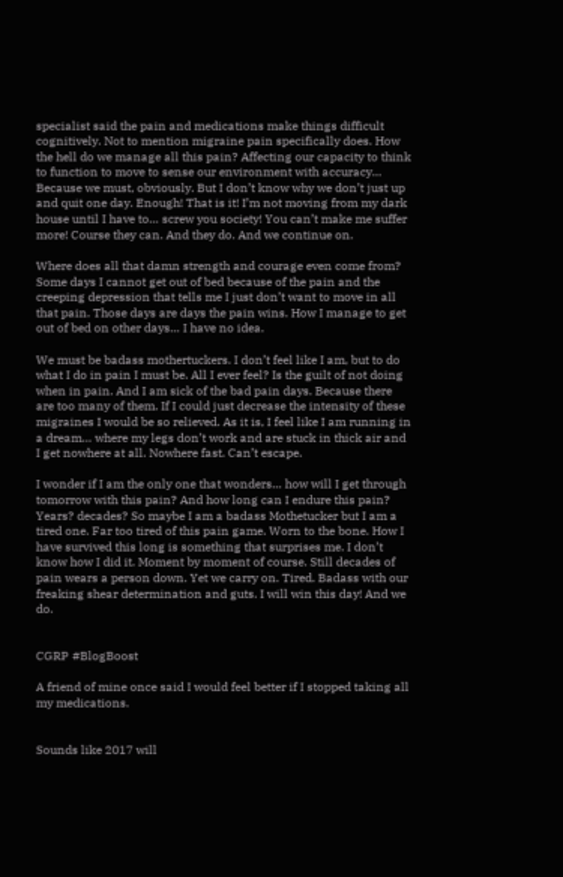specialist said the pain and medications make things difficult cognitively. Not to mention migraine pain specifically does. How the hell do we manage all this pain? Affecting our capacity to think to function to move to sense our environment with accuracy… Because we must, obviously. But I don’t know why we don’t just up and quit one day. Enough! That is it! I’m not moving from my dark house until I have to… screw you society! You can’t make me suffer more! Course they can. And they do. And we continue on.

Where does all that damn strength and courage even come from? Some days I cannot get out of bed because of the pain and the creeping depression that tells me I just don’t want to move in all that pain. Those days are days the pain wins. How I manage to get out of bed on other days… I have no idea.

We must be badass mothertuckers. I don’t feel like I am, but to do what I do in pain I must be. All I ever feel? Is the guilt of not doing when in pain. And I am sick of the bad pain days. Because there are too many of them. If I could just decrease the intensity of these migraines I would be so relieved. As it is, I feel like I am running in a dream… where my legs don’t work and are stuck in thick air and I get nowhere at all. Nowhere fast. Can’t escape.

I wonder if I am the only one that wonders… how will I get through tomorrow with this pain? And how long can I endure this pain? Years? decades? So maybe I am a badass Mothetucker but I am a tired one. Far too tired of this pain game. Worn to the bone. How I have survived this long is something that surprises me. I don’t know how I did it. Moment by moment of course. Still decades of pain wears a person down. Yet we carry on. Tired. Badass with our freaking shear determination and guts. I will win this day! And we do.


CGRP #BlogBoost

A friend of mine once said I would feel better if I stopped taking all my medications.


Sounds like 2017 will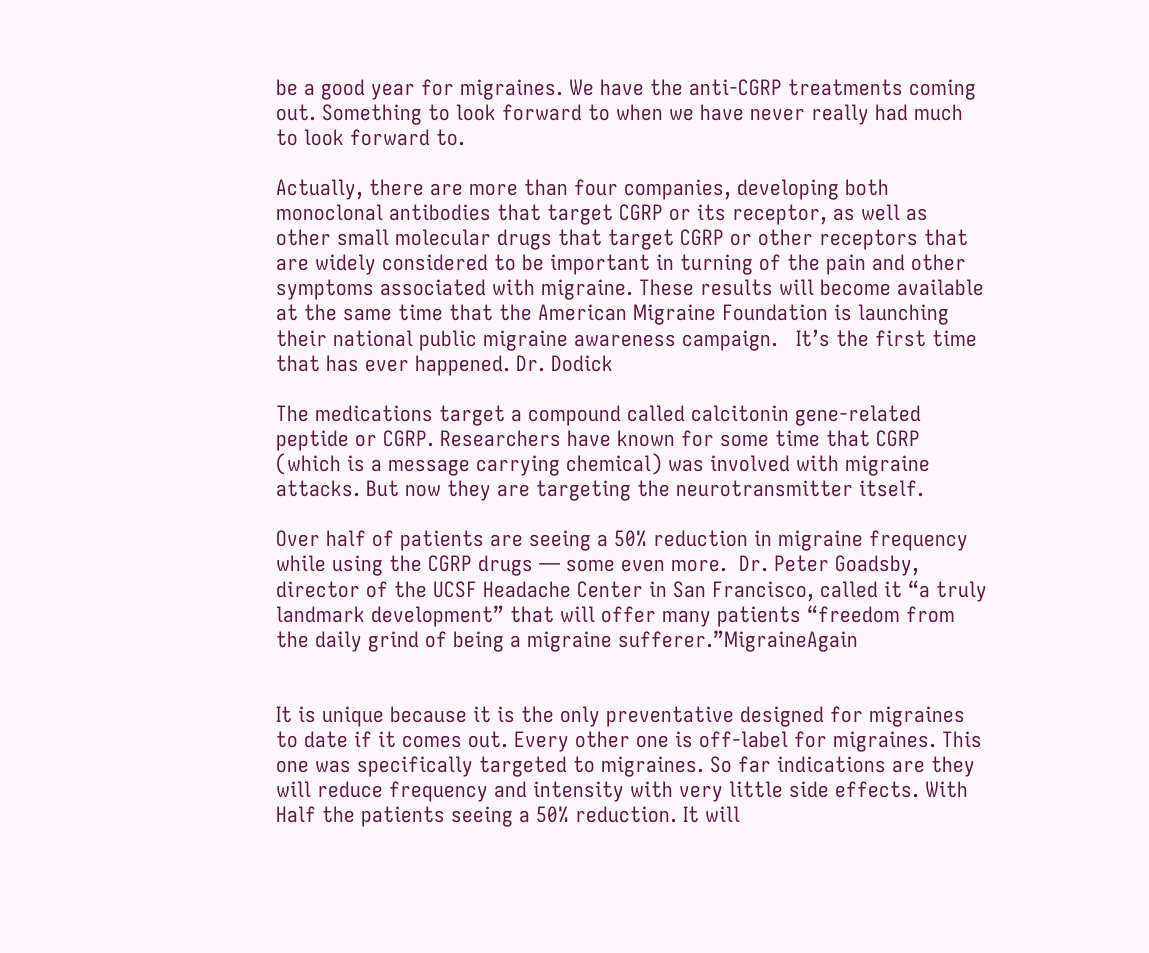be a good year for migraines. We have the anti-CGRP treatments coming out. Something to look forward to when we have never really had much to look forward to.

Actually, there are more than four companies, developing both monoclonal antibodies that target CGRP or its receptor, as well as other small molecular drugs that target CGRP or other receptors that are widely considered to be important in turning of the pain and other symptoms associated with migraine. These results will become available at the same time that the American Migraine Foundation is launching their national public migraine awareness campaign.   It’s the first time that has ever happened. Dr. Dodick

The medications target a compound called calcitonin gene-related peptide or CGRP. Researchers have known for some time that CGRP (which is a message carrying chemical) was involved with migraine attacks. But now they are targeting the neurotransmitter itself.

Over half of patients are seeing a 50% reduction in migraine frequency while using the CGRP drugs — some even more.  Dr. Peter Goadsby, director of the UCSF Headache Center in San Francisco, called it “a truly landmark development” that will offer many patients “freedom from the daily grind of being a migraine sufferer.”MigraineAgain


It is unique because it is the only preventative designed for migraines to date if it comes out. Every other one is off-label for migraines. This one was specifically targeted to migraines. So far indications are they will reduce frequency and intensity with very little side effects. With Half the patients seeing a 50% reduction. It will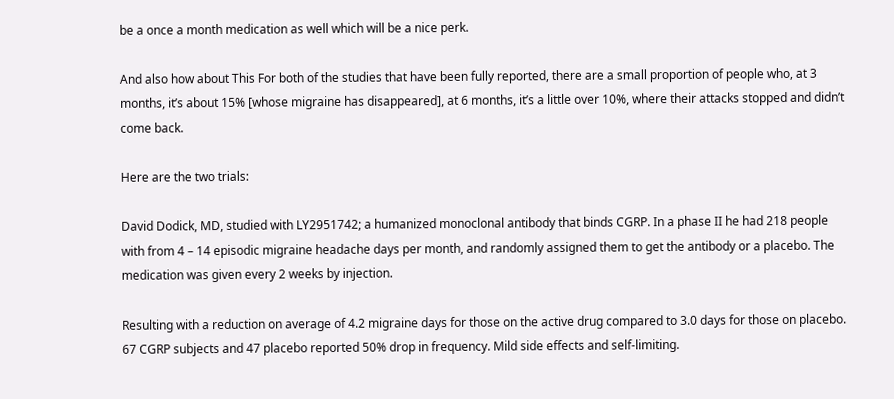be a once a month medication as well which will be a nice perk.

And also how about This For both of the studies that have been fully reported, there are a small proportion of people who, at 3 months, it’s about 15% [whose migraine has disappeared], at 6 months, it’s a little over 10%, where their attacks stopped and didn’t come back.

Here are the two trials:

David Dodick, MD, studied with LY2951742; a humanized monoclonal antibody that binds CGRP. In a phase II he had 218 people with from 4 – 14 episodic migraine headache days per month, and randomly assigned them to get the antibody or a placebo. The medication was given every 2 weeks by injection.

Resulting with a reduction on average of 4.2 migraine days for those on the active drug compared to 3.0 days for those on placebo. 67 CGRP subjects and 47 placebo reported 50% drop in frequency. Mild side effects and self-limiting.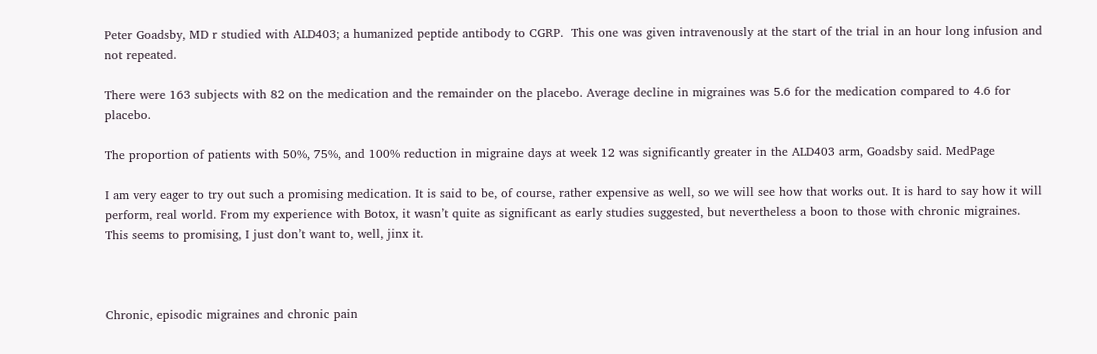Peter Goadsby, MD r studied with ALD403; a humanized peptide antibody to CGRP.  This one was given intravenously at the start of the trial in an hour long infusion and not repeated.

There were 163 subjects with 82 on the medication and the remainder on the placebo. Average decline in migraines was 5.6 for the medication compared to 4.6 for placebo.

The proportion of patients with 50%, 75%, and 100% reduction in migraine days at week 12 was significantly greater in the ALD403 arm, Goadsby said. MedPage

I am very eager to try out such a promising medication. It is said to be, of course, rather expensive as well, so we will see how that works out. It is hard to say how it will perform, real world. From my experience with Botox, it wasn’t quite as significant as early studies suggested, but nevertheless a boon to those with chronic migraines. This seems to promising, I just don’t want to, well, jinx it.



Chronic, episodic migraines and chronic pain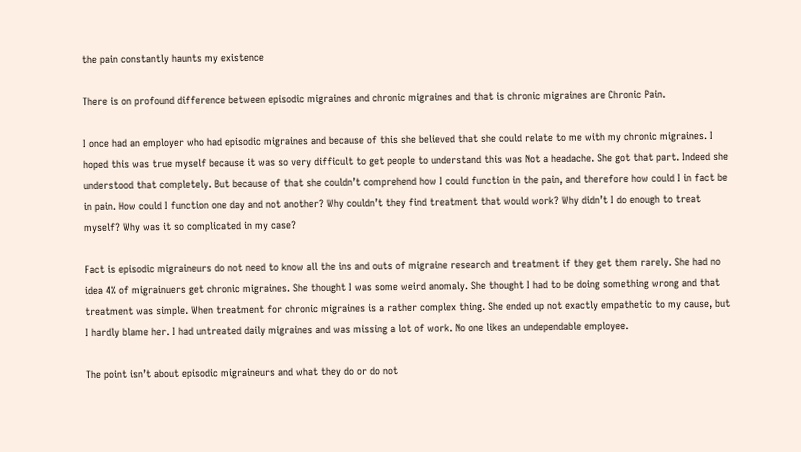the pain constantly haunts my existence

There is on profound difference between episodic migraines and chronic migraines and that is chronic migraines are Chronic Pain.

I once had an employer who had episodic migraines and because of this she believed that she could relate to me with my chronic migraines. I hoped this was true myself because it was so very difficult to get people to understand this was Not a headache. She got that part. Indeed she understood that completely. But because of that she couldn’t comprehend how I could function in the pain, and therefore how could I in fact be in pain. How could I function one day and not another? Why couldn’t they find treatment that would work? Why didn’t I do enough to treat myself? Why was it so complicated in my case?

Fact is episodic migraineurs do not need to know all the ins and outs of migraine research and treatment if they get them rarely. She had no idea 4% of migrainuers get chronic migraines. She thought I was some weird anomaly. She thought I had to be doing something wrong and that treatment was simple. When treatment for chronic migraines is a rather complex thing. She ended up not exactly empathetic to my cause, but I hardly blame her. I had untreated daily migraines and was missing a lot of work. No one likes an undependable employee.

The point isn’t about episodic migraineurs and what they do or do not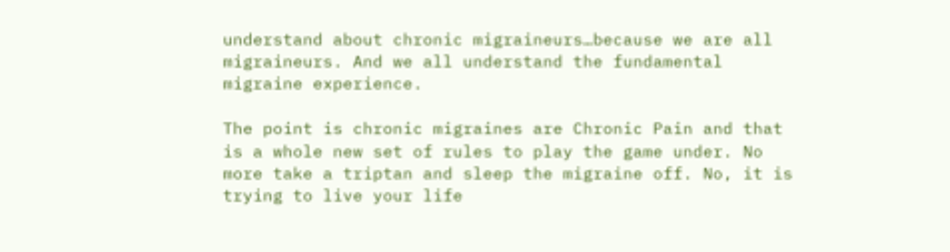understand about chronic migraineurs…because we are all migraineurs. And we all understand the fundamental migraine experience.

The point is chronic migraines are Chronic Pain and that is a whole new set of rules to play the game under. No more take a triptan and sleep the migraine off. No, it is trying to live your life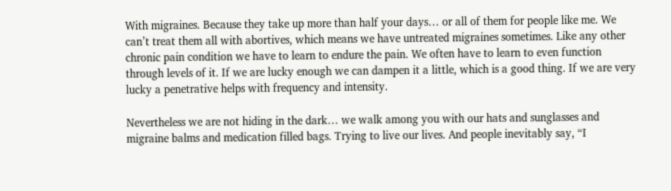With migraines. Because they take up more than half your days… or all of them for people like me. We can’t treat them all with abortives, which means we have untreated migraines sometimes. Like any other chronic pain condition we have to learn to endure the pain. We often have to learn to even function through levels of it. If we are lucky enough we can dampen it a little, which is a good thing. If we are very lucky a penetrative helps with frequency and intensity.

Nevertheless we are not hiding in the dark… we walk among you with our hats and sunglasses and migraine balms and medication filled bags. Trying to live our lives. And people inevitably say, “I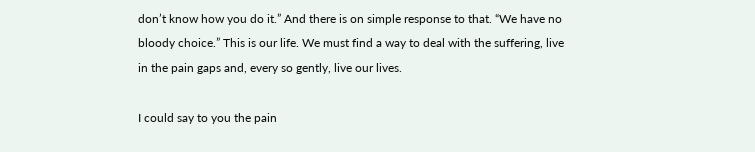don’t know how you do it.” And there is on simple response to that. “We have no bloody choice.” This is our life. We must find a way to deal with the suffering, live in the pain gaps and, every so gently, live our lives.

I could say to you the pain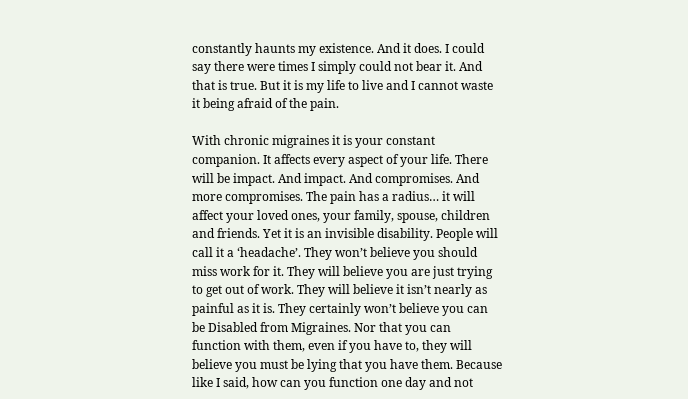constantly haunts my existence. And it does. I could say there were times I simply could not bear it. And that is true. But it is my life to live and I cannot waste it being afraid of the pain.

With chronic migraines it is your constant companion. It affects every aspect of your life. There will be impact. And impact. And compromises. And more compromises. The pain has a radius… it will affect your loved ones, your family, spouse, children and friends. Yet it is an invisible disability. People will call it a ‘headache’. They won’t believe you should miss work for it. They will believe you are just trying to get out of work. They will believe it isn’t nearly as painful as it is. They certainly won’t believe you can be Disabled from Migraines. Nor that you can function with them, even if you have to, they will believe you must be lying that you have them. Because like I said, how can you function one day and not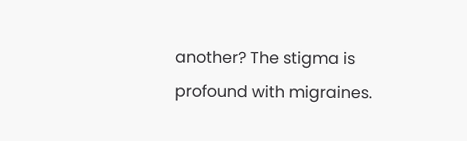another? The stigma is profound with migraines.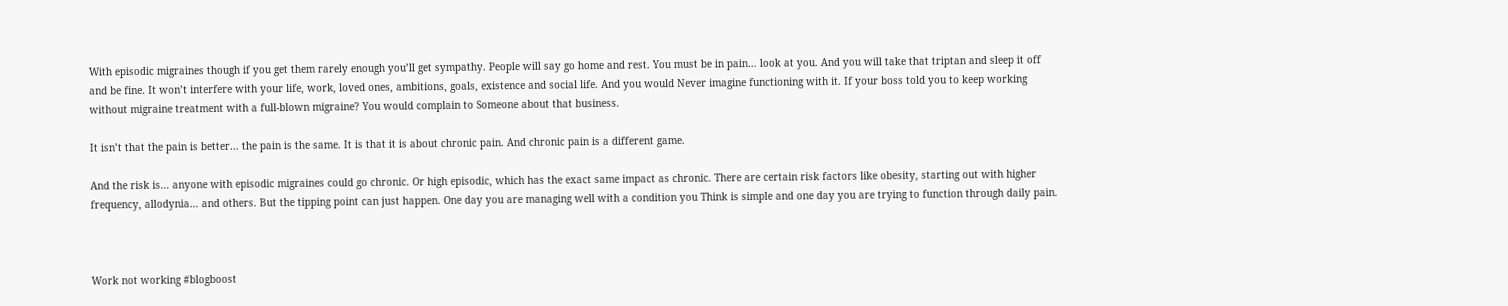With episodic migraines though if you get them rarely enough you’ll get sympathy. People will say go home and rest. You must be in pain… look at you. And you will take that triptan and sleep it off and be fine. It won’t interfere with your life, work, loved ones, ambitions, goals, existence and social life. And you would Never imagine functioning with it. If your boss told you to keep working without migraine treatment with a full-blown migraine? You would complain to Someone about that business.

It isn’t that the pain is better… the pain is the same. It is that it is about chronic pain. And chronic pain is a different game.

And the risk is… anyone with episodic migraines could go chronic. Or high episodic, which has the exact same impact as chronic. There are certain risk factors like obesity, starting out with higher frequency, allodynia… and others. But the tipping point can just happen. One day you are managing well with a condition you Think is simple and one day you are trying to function through daily pain.



Work not working #blogboost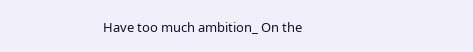Have too much ambition_ On the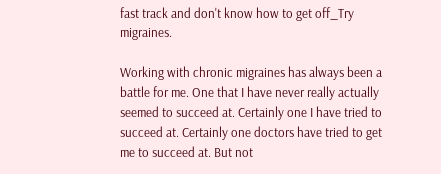fast track and don't know how to get off_Try migraines.

Working with chronic migraines has always been a battle for me. One that I have never really actually seemed to succeed at. Certainly one I have tried to succeed at. Certainly one doctors have tried to get me to succeed at. But not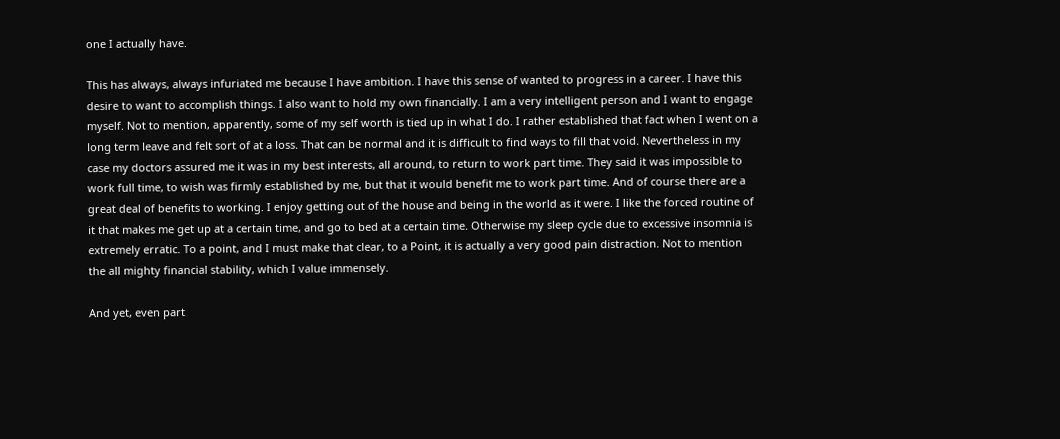one I actually have.

This has always, always infuriated me because I have ambition. I have this sense of wanted to progress in a career. I have this desire to want to accomplish things. I also want to hold my own financially. I am a very intelligent person and I want to engage myself. Not to mention, apparently, some of my self worth is tied up in what I do. I rather established that fact when I went on a long term leave and felt sort of at a loss. That can be normal and it is difficult to find ways to fill that void. Nevertheless in my case my doctors assured me it was in my best interests, all around, to return to work part time. They said it was impossible to work full time, to wish was firmly established by me, but that it would benefit me to work part time. And of course there are a great deal of benefits to working. I enjoy getting out of the house and being in the world as it were. I like the forced routine of it that makes me get up at a certain time, and go to bed at a certain time. Otherwise my sleep cycle due to excessive insomnia is extremely erratic. To a point, and I must make that clear, to a Point, it is actually a very good pain distraction. Not to mention the all mighty financial stability, which I value immensely.

And yet, even part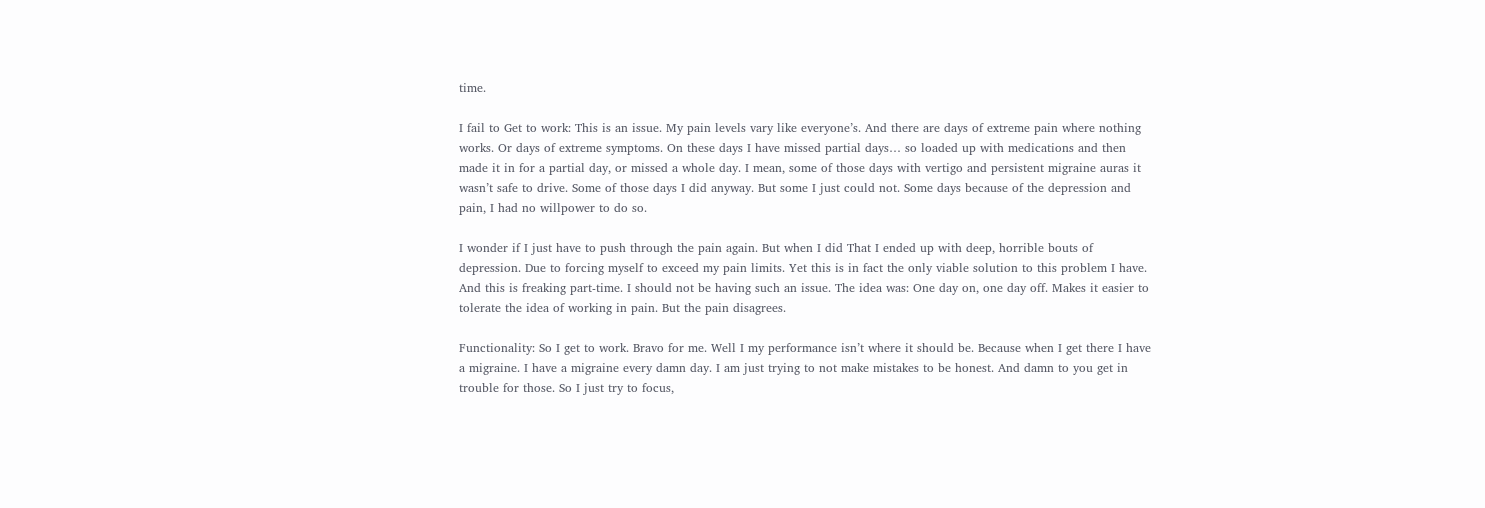time.

I fail to Get to work: This is an issue. My pain levels vary like everyone’s. And there are days of extreme pain where nothing works. Or days of extreme symptoms. On these days I have missed partial days… so loaded up with medications and then made it in for a partial day, or missed a whole day. I mean, some of those days with vertigo and persistent migraine auras it wasn’t safe to drive. Some of those days I did anyway. But some I just could not. Some days because of the depression and pain, I had no willpower to do so.

I wonder if I just have to push through the pain again. But when I did That I ended up with deep, horrible bouts of depression. Due to forcing myself to exceed my pain limits. Yet this is in fact the only viable solution to this problem I have. And this is freaking part-time. I should not be having such an issue. The idea was: One day on, one day off. Makes it easier to tolerate the idea of working in pain. But the pain disagrees.

Functionality: So I get to work. Bravo for me. Well I my performance isn’t where it should be. Because when I get there I have a migraine. I have a migraine every damn day. I am just trying to not make mistakes to be honest. And damn to you get in trouble for those. So I just try to focus,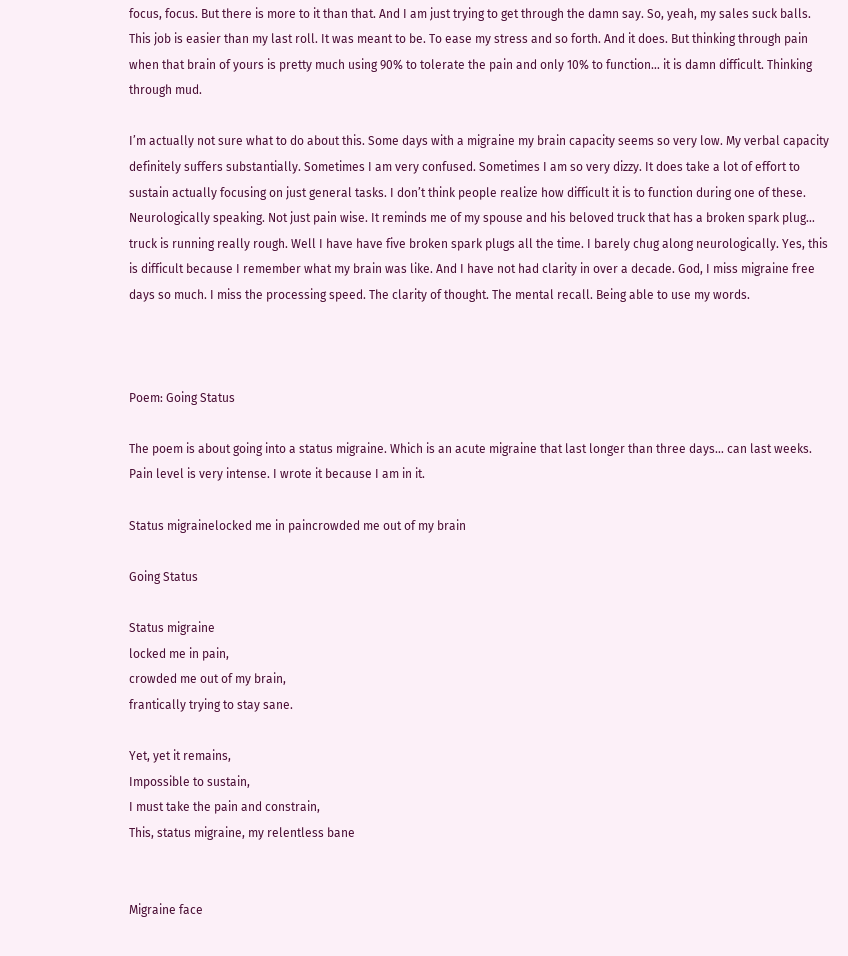focus, focus. But there is more to it than that. And I am just trying to get through the damn say. So, yeah, my sales suck balls. This job is easier than my last roll. It was meant to be. To ease my stress and so forth. And it does. But thinking through pain when that brain of yours is pretty much using 90% to tolerate the pain and only 10% to function… it is damn difficult. Thinking through mud.

I’m actually not sure what to do about this. Some days with a migraine my brain capacity seems so very low. My verbal capacity definitely suffers substantially. Sometimes I am very confused. Sometimes I am so very dizzy. It does take a lot of effort to sustain actually focusing on just general tasks. I don’t think people realize how difficult it is to function during one of these. Neurologically speaking. Not just pain wise. It reminds me of my spouse and his beloved truck that has a broken spark plug… truck is running really rough. Well I have have five broken spark plugs all the time. I barely chug along neurologically. Yes, this is difficult because I remember what my brain was like. And I have not had clarity in over a decade. God, I miss migraine free days so much. I miss the processing speed. The clarity of thought. The mental recall. Being able to use my words.



Poem: Going Status

The poem is about going into a status migraine. Which is an acute migraine that last longer than three days… can last weeks. Pain level is very intense. I wrote it because I am in it.

Status migrainelocked me in paincrowded me out of my brain

Going Status

Status migraine
locked me in pain,
crowded me out of my brain,
frantically trying to stay sane.

Yet, yet it remains,
Impossible to sustain,
I must take the pain and constrain,
This, status migraine, my relentless bane


Migraine face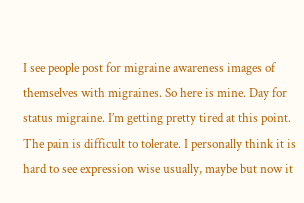I see people post for migraine awareness images of themselves with migraines. So here is mine. Day for status migraine. I’m getting pretty tired at this point. The pain is difficult to tolerate. I personally think it is hard to see expression wise usually, maybe but now it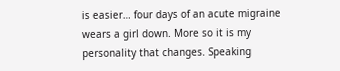is easier… four days of an acute migraine wears a girl down. More so it is my personality that changes. Speaking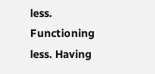less. Functioning less. Having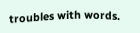troubles with words.